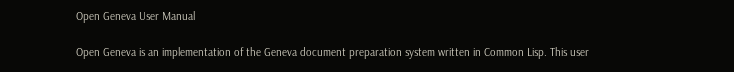Open Geneva User Manual

Open Geneva is an implementation of the Geneva document preparation system written in Common Lisp. This user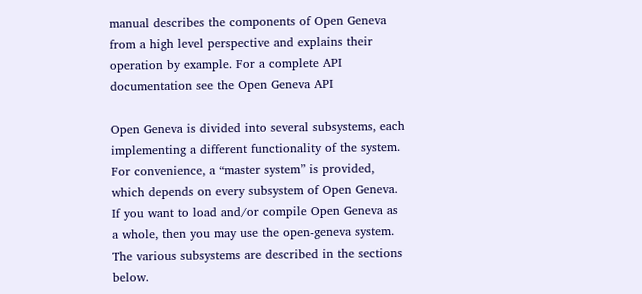manual describes the components of Open Geneva from a high level perspective and explains their operation by example. For a complete API documentation see the Open Geneva API

Open Geneva is divided into several subsystems, each implementing a different functionality of the system. For convenience, a “master system” is provided, which depends on every subsystem of Open Geneva. If you want to load and/or compile Open Geneva as a whole, then you may use the open-geneva system. The various subsystems are described in the sections below.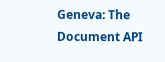Geneva: The Document API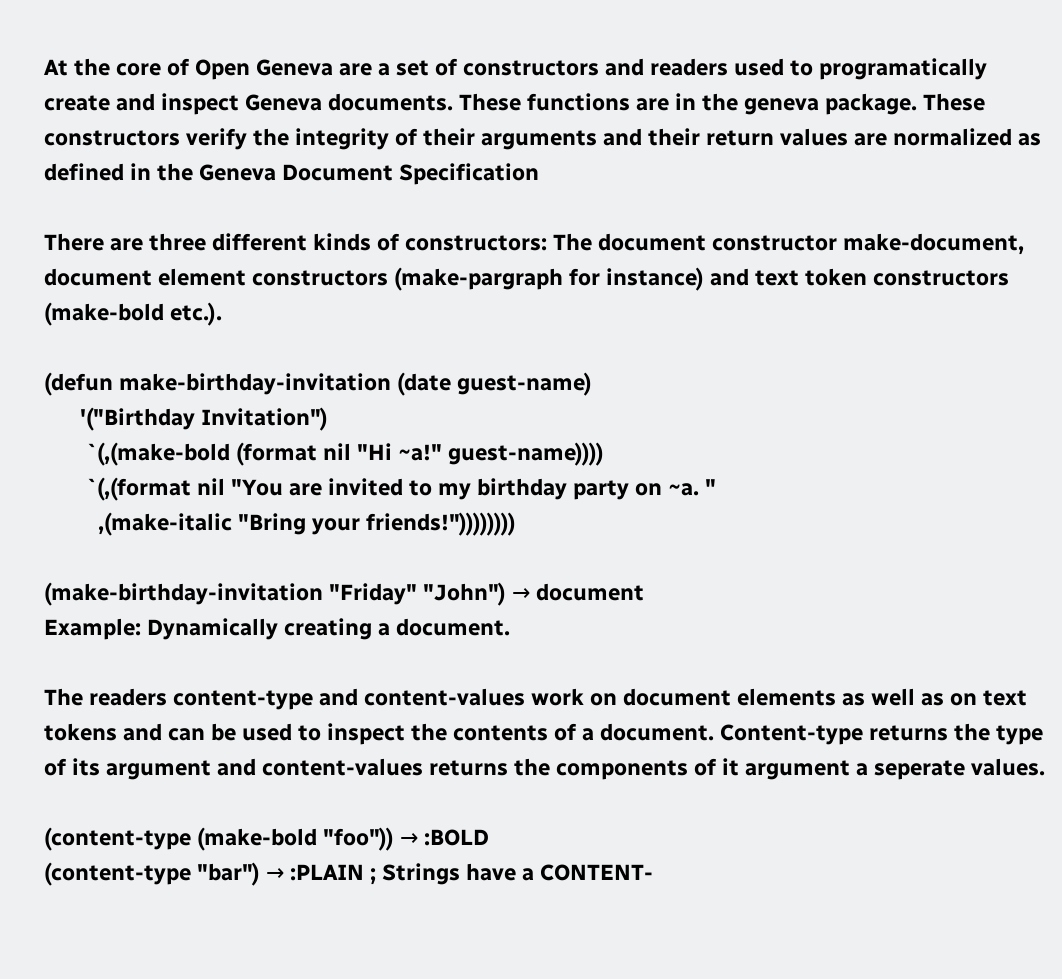At the core of Open Geneva are a set of constructors and readers used to programatically create and inspect Geneva documents. These functions are in the geneva package. These constructors verify the integrity of their arguments and their return values are normalized as defined in the Geneva Document Specification

There are three different kinds of constructors: The document constructor make-document, document element constructors (make-pargraph for instance) and text token constructors (make-bold etc.).

(defun make-birthday-invitation (date guest-name)
      '("Birthday Invitation")
       `(,(make-bold (format nil "Hi ~a!" guest-name))))
       `(,(format nil "You are invited to my birthday party on ~a. "
         ,(make-italic "Bring your friends!"))))))))

(make-birthday-invitation "Friday" "John") → document
Example: Dynamically creating a document.

The readers content-type and content-values work on document elements as well as on text tokens and can be used to inspect the contents of a document. Content-type returns the type of its argument and content-values returns the components of it argument a seperate values.

(content-type (make-bold "foo")) → :BOLD
(content-type "bar") → :PLAIN ; Strings have a CONTENT-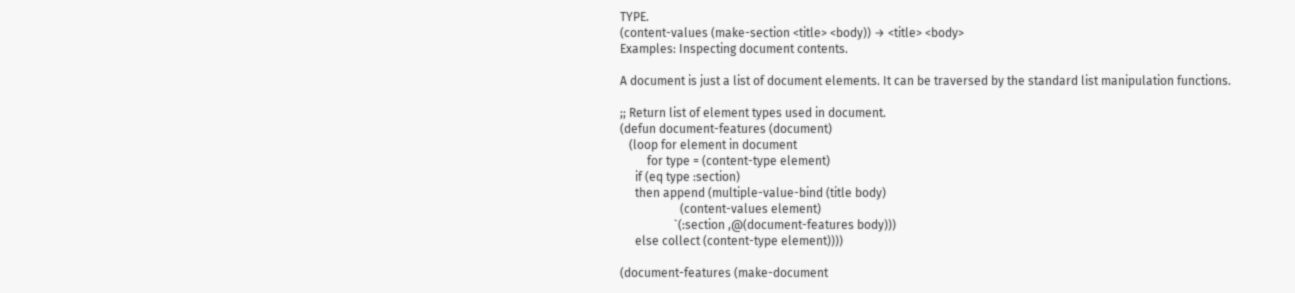TYPE.
(content-values (make-section <title> <body)) → <title> <body>
Examples: Inspecting document contents.

A document is just a list of document elements. It can be traversed by the standard list manipulation functions.

;; Return list of element types used in document.
(defun document-features (document)
   (loop for element in document
         for type = (content-type element)
     if (eq type :section)
     then append (multiple-value-bind (title body)
                    (content-values element)
                  `(:section ,@(document-features body)))
     else collect (content-type element))))

(document-features (make-document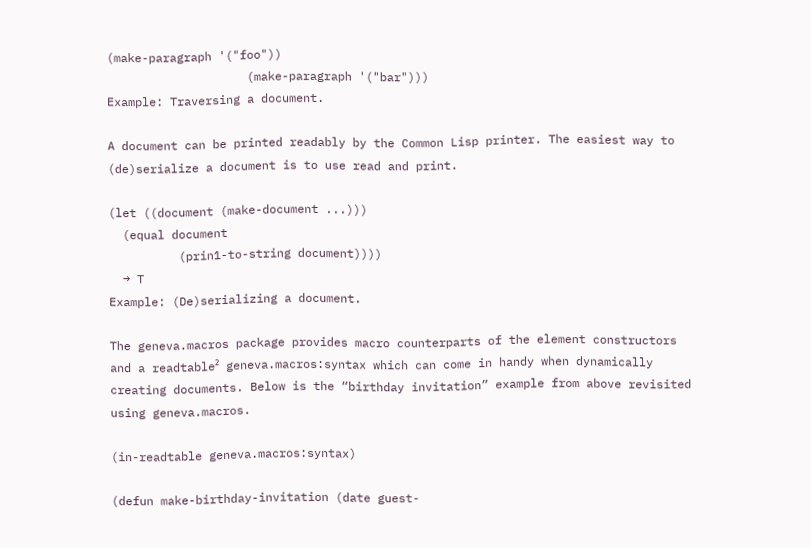(make-paragraph '("foo"))
                    (make-paragraph '("bar")))
Example: Traversing a document.

A document can be printed readably by the Common Lisp printer. The easiest way to (de)serialize a document is to use read and print.

(let ((document (make-document ...)))
  (equal document
          (prin1-to-string document))))
  → T
Example: (De)serializing a document.

The geneva.macros package provides macro counterparts of the element constructors and a readtable² geneva.macros:syntax which can come in handy when dynamically creating documents. Below is the “birthday invitation” example from above revisited using geneva.macros.

(in-readtable geneva.macros:syntax)

(defun make-birthday-invitation (date guest-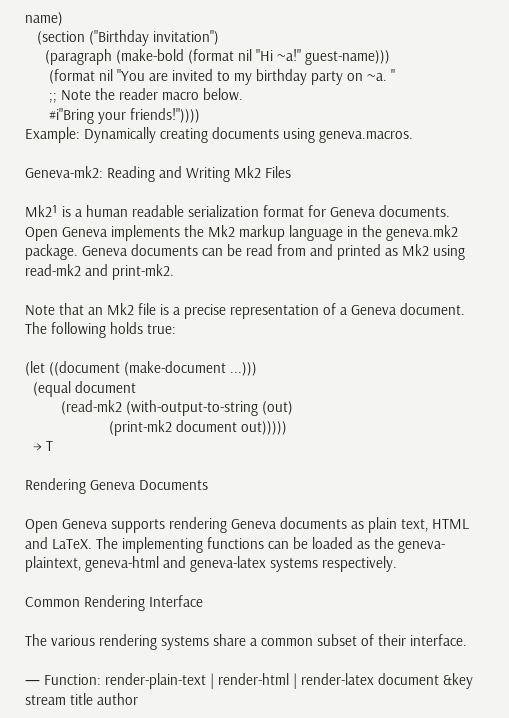name)
   (section ("Birthday invitation")
     (paragraph (make-bold (format nil "Hi ~a!" guest-name)))
      (format nil "You are invited to my birthday party on ~a. "
      ;; Note the reader macro below.
      #i"Bring your friends!"))))
Example: Dynamically creating documents using geneva.macros.

Geneva-mk2: Reading and Writing Mk2 Files

Mk2¹ is a human readable serialization format for Geneva documents. Open Geneva implements the Mk2 markup language in the geneva.mk2 package. Geneva documents can be read from and printed as Mk2 using read-mk2 and print-mk2.

Note that an Mk2 file is a precise representation of a Geneva document. The following holds true:

(let ((document (make-document ...)))
  (equal document
         (read-mk2 (with-output-to-string (out)
                     (print-mk2 document out)))))
  → T

Rendering Geneva Documents

Open Geneva supports rendering Geneva documents as plain text, HTML and LaTeX. The implementing functions can be loaded as the geneva-plaintext, geneva-html and geneva-latex systems respectively.

Common Rendering Interface

The various rendering systems share a common subset of their interface.

— Function: render-plain-text | render-html | render-latex document &key stream title author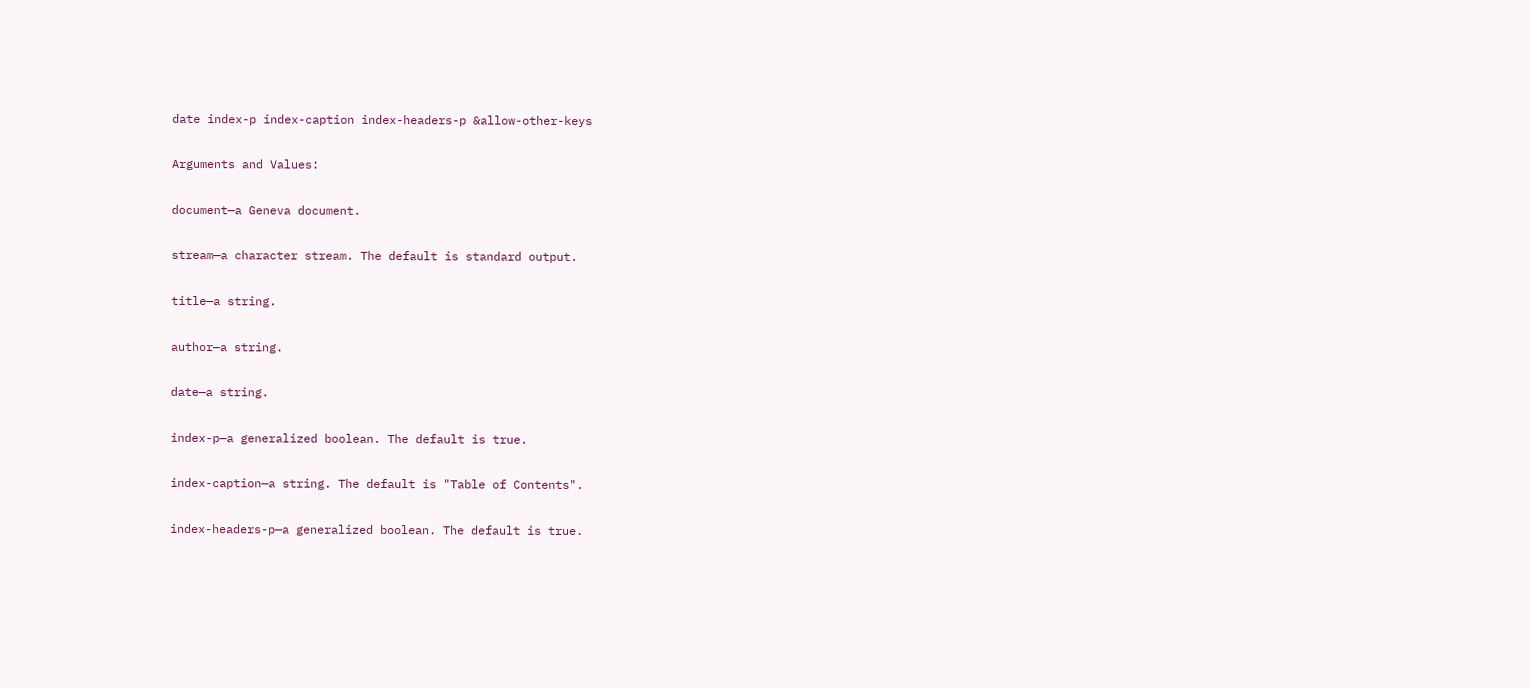date index-p index-caption index-headers-p &allow-other-keys

Arguments and Values:

document—a Geneva document.

stream—a character stream. The default is standard output.

title—a string.

author—a string.

date—a string.

index-p—a generalized boolean. The default is true.

index-caption—a string. The default is "Table of Contents".

index-headers-p—a generalized boolean. The default is true.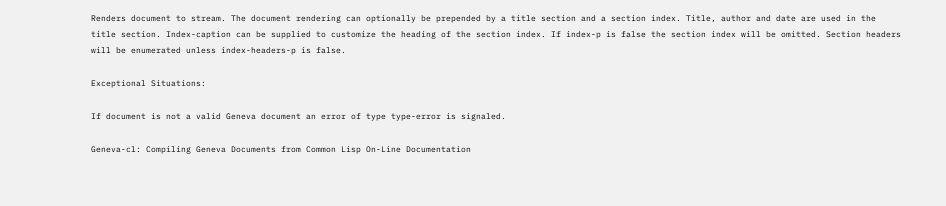Renders document to stream. The document rendering can optionally be prepended by a title section and a section index. Title, author and date are used in the title section. Index-caption can be supplied to customize the heading of the section index. If index-p is false the section index will be omitted. Section headers will be enumerated unless index-headers-p is false.

Exceptional Situations:

If document is not a valid Geneva document an error of type type-error is signaled.

Geneva-cl: Compiling Geneva Documents from Common Lisp On-Line Documentation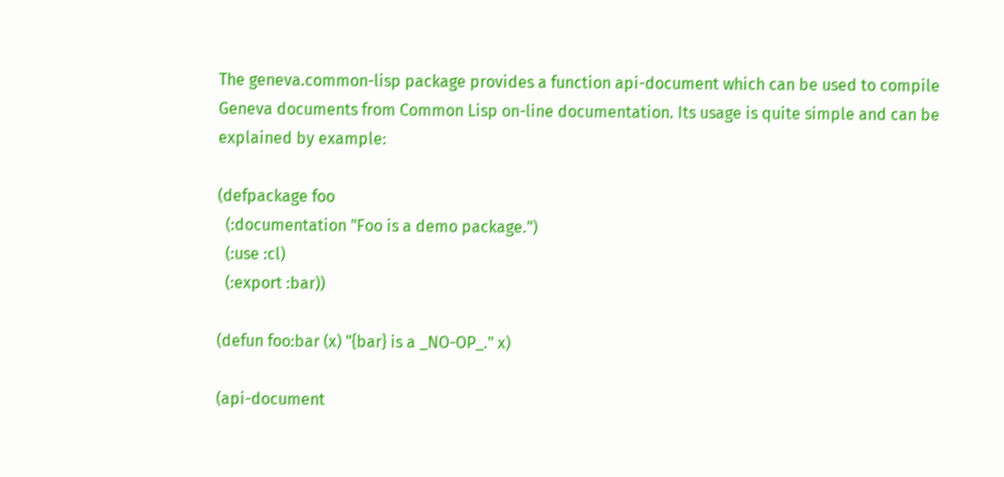The geneva.common-lisp package provides a function api-document which can be used to compile Geneva documents from Common Lisp on-line documentation. Its usage is quite simple and can be explained by example:

(defpackage foo
  (:documentation "Foo is a demo package.")
  (:use :cl)
  (:export :bar))

(defun foo:bar (x) "{bar} is a _NO-OP_." x)

(api-document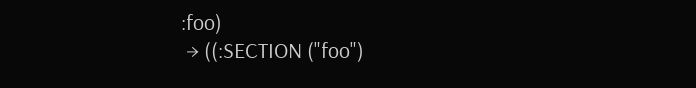:foo)
 → ((:SECTION ("foo")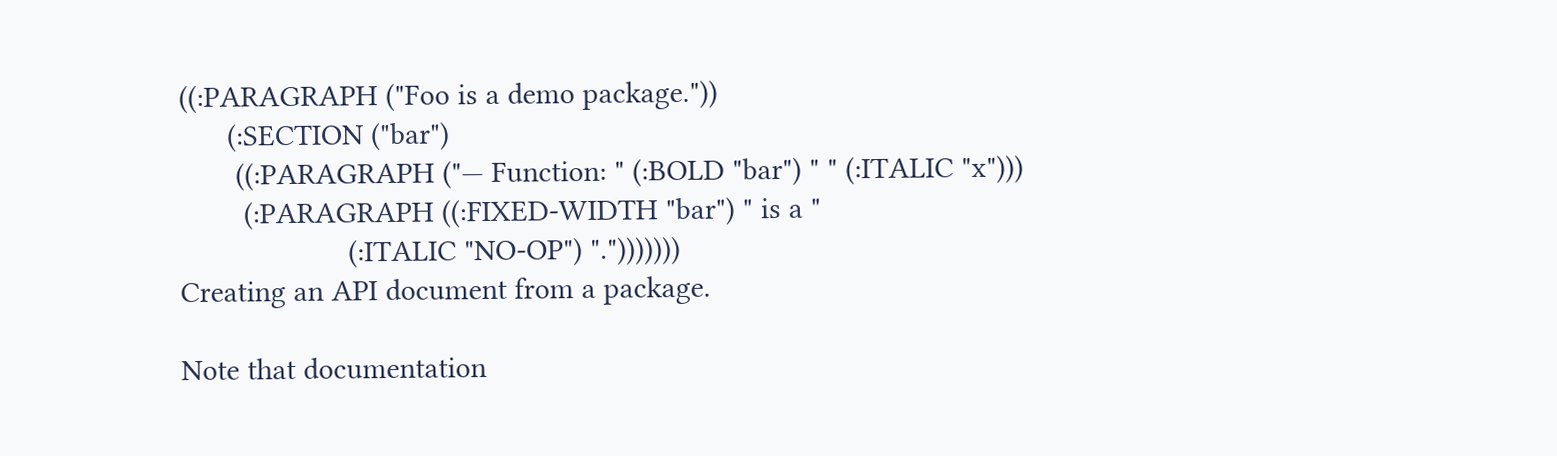((:PARAGRAPH ("Foo is a demo package."))
      (:SECTION ("bar")
       ((:PARAGRAPH ("— Function: " (:BOLD "bar") " " (:ITALIC "x")))
        (:PARAGRAPH ((:FIXED-WIDTH "bar") " is a "
                     (:ITALIC "NO-OP") ".")))))))
Creating an API document from a package.

Note that documentation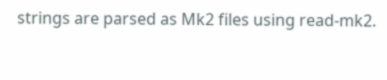strings are parsed as Mk2 files using read-mk2.